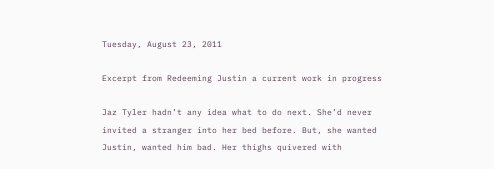Tuesday, August 23, 2011

Excerpt from Redeeming Justin a current work in progress

Jaz Tyler hadn’t any idea what to do next. She’d never invited a stranger into her bed before. But, she wanted Justin, wanted him bad. Her thighs quivered with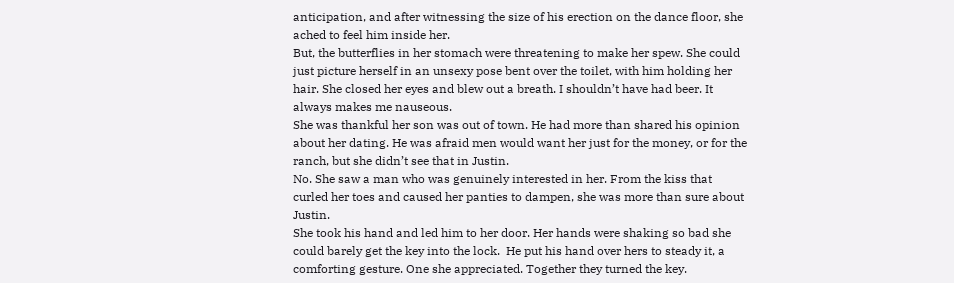anticipation, and after witnessing the size of his erection on the dance floor, she ached to feel him inside her.
But, the butterflies in her stomach were threatening to make her spew. She could just picture herself in an unsexy pose bent over the toilet, with him holding her hair. She closed her eyes and blew out a breath. I shouldn’t have had beer. It always makes me nauseous.
She was thankful her son was out of town. He had more than shared his opinion about her dating. He was afraid men would want her just for the money, or for the ranch, but she didn’t see that in Justin.
No. She saw a man who was genuinely interested in her. From the kiss that curled her toes and caused her panties to dampen, she was more than sure about Justin.
She took his hand and led him to her door. Her hands were shaking so bad she could barely get the key into the lock.  He put his hand over hers to steady it, a comforting gesture. One she appreciated. Together they turned the key.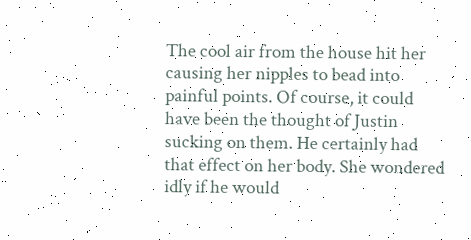The cool air from the house hit her causing her nipples to bead into painful points. Of course, it could have been the thought of Justin sucking on them. He certainly had that effect on her body. She wondered idly if he would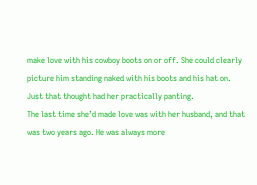make love with his cowboy boots on or off. She could clearly picture him standing naked with his boots and his hat on. Just that thought had her practically panting.
The last time she’d made love was with her husband, and that was two years ago. He was always more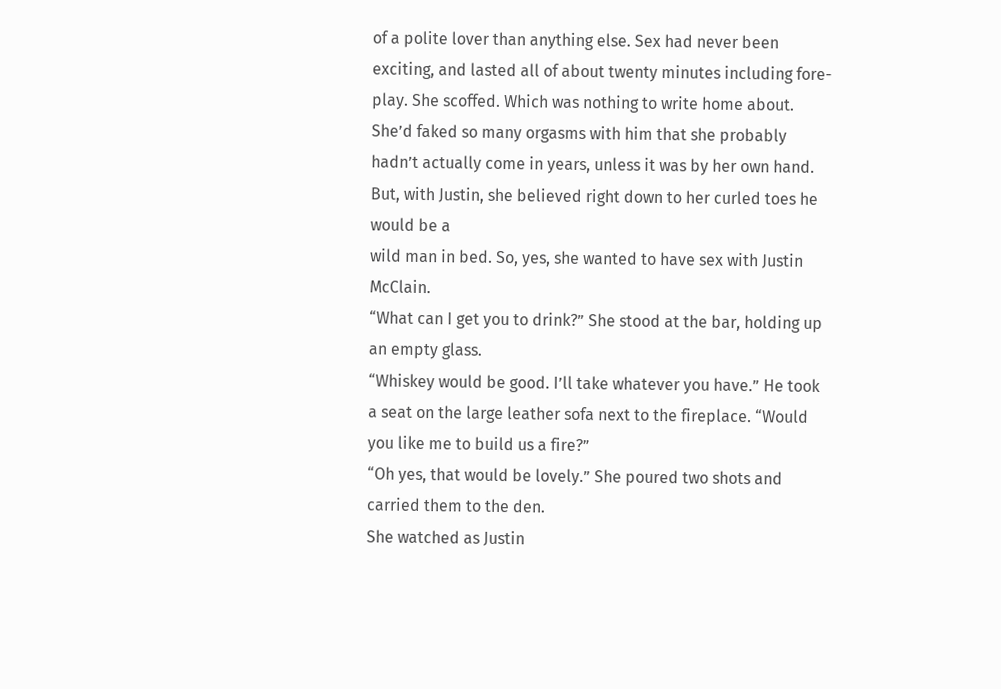of a polite lover than anything else. Sex had never been exciting, and lasted all of about twenty minutes including fore-play. She scoffed. Which was nothing to write home about. She’d faked so many orgasms with him that she probably hadn’t actually come in years, unless it was by her own hand. But, with Justin, she believed right down to her curled toes he would be a
wild man in bed. So, yes, she wanted to have sex with Justin McClain.
“What can I get you to drink?” She stood at the bar, holding up an empty glass.
“Whiskey would be good. I’ll take whatever you have.” He took a seat on the large leather sofa next to the fireplace. “Would you like me to build us a fire?”
“Oh yes, that would be lovely.” She poured two shots and carried them to the den.
She watched as Justin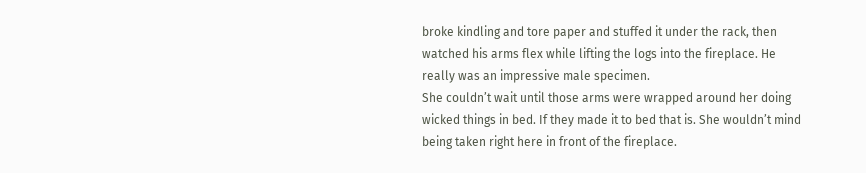broke kindling and tore paper and stuffed it under the rack, then watched his arms flex while lifting the logs into the fireplace. He really was an impressive male specimen.
She couldn’t wait until those arms were wrapped around her doing wicked things in bed. If they made it to bed that is. She wouldn’t mind being taken right here in front of the fireplace.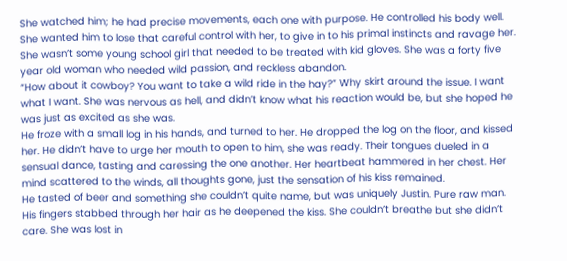She watched him; he had precise movements, each one with purpose. He controlled his body well. She wanted him to lose that careful control with her, to give in to his primal instincts and ravage her. She wasn’t some young school girl that needed to be treated with kid gloves. She was a forty five year old woman who needed wild passion, and reckless abandon.
“How about it cowboy? You want to take a wild ride in the hay?” Why skirt around the issue. I want what I want. She was nervous as hell, and didn’t know what his reaction would be, but she hoped he was just as excited as she was.
He froze with a small log in his hands, and turned to her. He dropped the log on the floor, and kissed her. He didn’t have to urge her mouth to open to him, she was ready. Their tongues dueled in a sensual dance, tasting and caressing the one another. Her heartbeat hammered in her chest. Her mind scattered to the winds, all thoughts gone, just the sensation of his kiss remained.
He tasted of beer and something she couldn’t quite name, but was uniquely Justin. Pure raw man. His fingers stabbed through her hair as he deepened the kiss. She couldn’t breathe but she didn’t care. She was lost in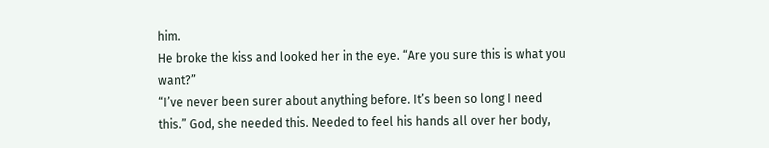him.
He broke the kiss and looked her in the eye. “Are you sure this is what you want?”
“I’ve never been surer about anything before. It’s been so long I need this.” God, she needed this. Needed to feel his hands all over her body,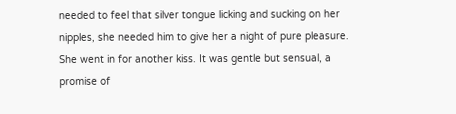needed to feel that silver tongue licking and sucking on her nipples, she needed him to give her a night of pure pleasure. She went in for another kiss. It was gentle but sensual, a promise of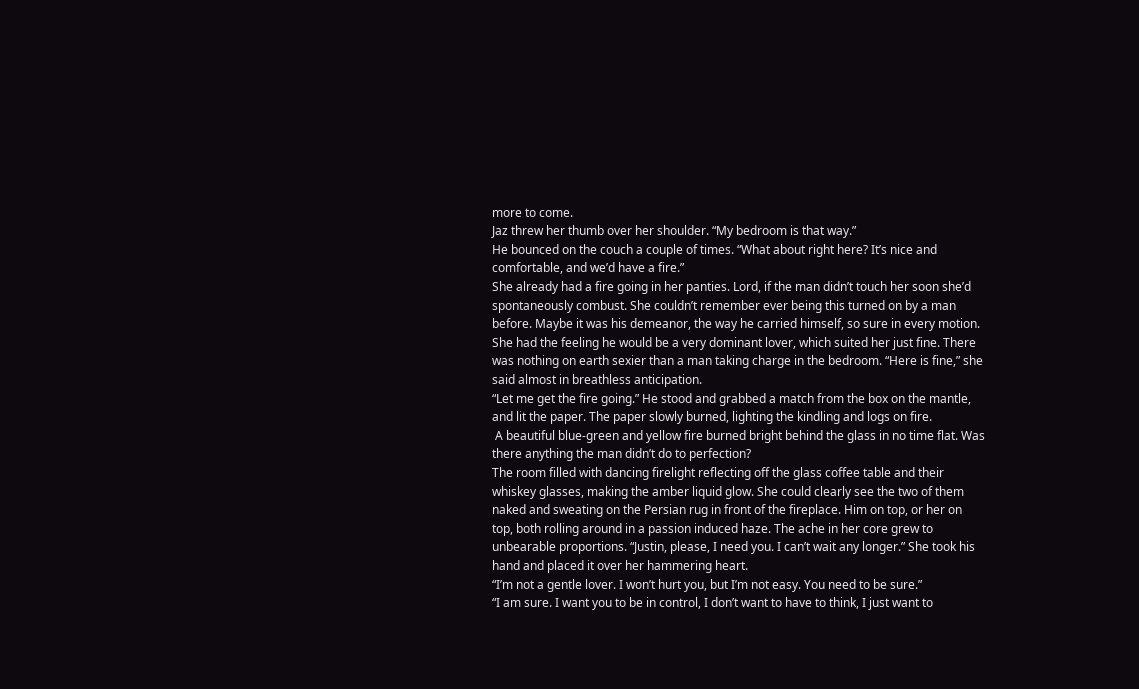more to come.
Jaz threw her thumb over her shoulder. “My bedroom is that way.”
He bounced on the couch a couple of times. “What about right here? It’s nice and comfortable, and we’d have a fire.”
She already had a fire going in her panties. Lord, if the man didn’t touch her soon she’d spontaneously combust. She couldn’t remember ever being this turned on by a man before. Maybe it was his demeanor, the way he carried himself, so sure in every motion. She had the feeling he would be a very dominant lover, which suited her just fine. There was nothing on earth sexier than a man taking charge in the bedroom. “Here is fine,” she said almost in breathless anticipation.
“Let me get the fire going.” He stood and grabbed a match from the box on the mantle, and lit the paper. The paper slowly burned, lighting the kindling and logs on fire.
 A beautiful blue-green and yellow fire burned bright behind the glass in no time flat. Was there anything the man didn’t do to perfection?
The room filled with dancing firelight reflecting off the glass coffee table and their whiskey glasses, making the amber liquid glow. She could clearly see the two of them naked and sweating on the Persian rug in front of the fireplace. Him on top, or her on top, both rolling around in a passion induced haze. The ache in her core grew to unbearable proportions. “Justin, please, I need you. I can’t wait any longer.” She took his hand and placed it over her hammering heart.
“I’m not a gentle lover. I won’t hurt you, but I’m not easy. You need to be sure.”
“I am sure. I want you to be in control, I don’t want to have to think, I just want to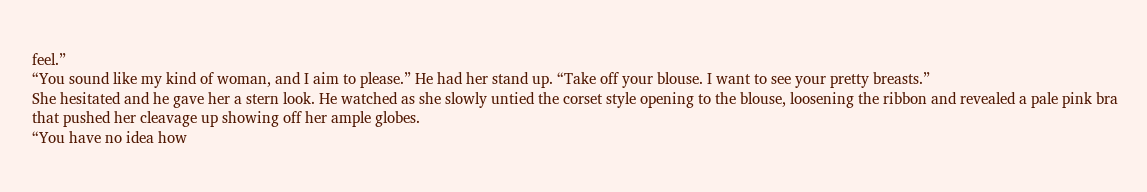feel.”
“You sound like my kind of woman, and I aim to please.” He had her stand up. “Take off your blouse. I want to see your pretty breasts.”
She hesitated and he gave her a stern look. He watched as she slowly untied the corset style opening to the blouse, loosening the ribbon and revealed a pale pink bra that pushed her cleavage up showing off her ample globes.
“You have no idea how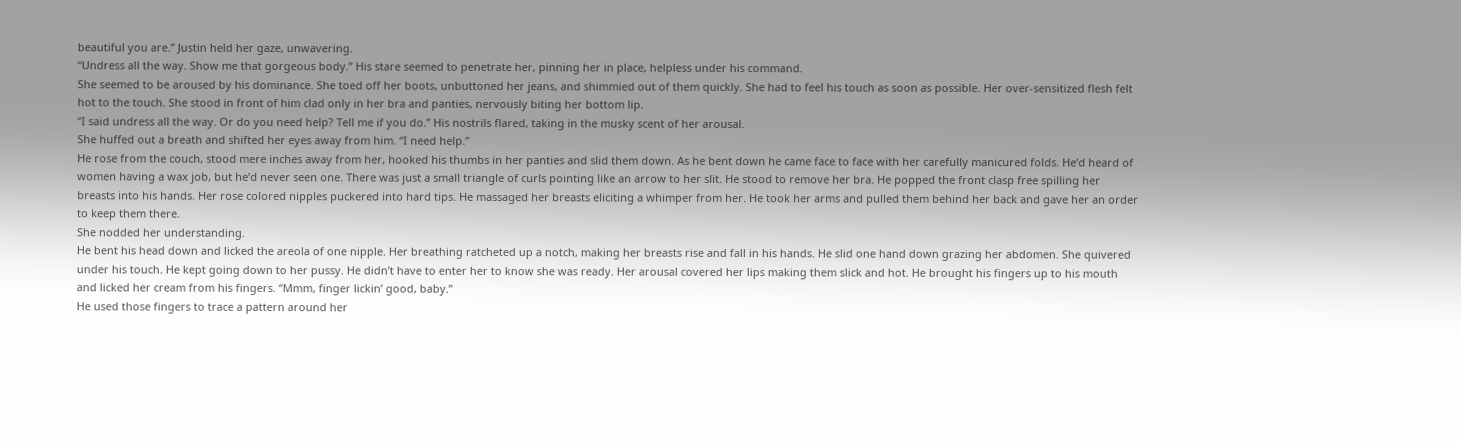beautiful you are.” Justin held her gaze, unwavering.
“Undress all the way. Show me that gorgeous body.” His stare seemed to penetrate her, pinning her in place, helpless under his command.
She seemed to be aroused by his dominance. She toed off her boots, unbuttoned her jeans, and shimmied out of them quickly. She had to feel his touch as soon as possible. Her over-sensitized flesh felt hot to the touch. She stood in front of him clad only in her bra and panties, nervously biting her bottom lip.
“I said undress all the way. Or do you need help? Tell me if you do.” His nostrils flared, taking in the musky scent of her arousal.
She huffed out a breath and shifted her eyes away from him. “I need help.”
He rose from the couch, stood mere inches away from her, hooked his thumbs in her panties and slid them down. As he bent down he came face to face with her carefully manicured folds. He’d heard of women having a wax job, but he’d never seen one. There was just a small triangle of curls pointing like an arrow to her slit. He stood to remove her bra. He popped the front clasp free spilling her breasts into his hands. Her rose colored nipples puckered into hard tips. He massaged her breasts eliciting a whimper from her. He took her arms and pulled them behind her back and gave her an order to keep them there.
She nodded her understanding.
He bent his head down and licked the areola of one nipple. Her breathing ratcheted up a notch, making her breasts rise and fall in his hands. He slid one hand down grazing her abdomen. She quivered under his touch. He kept going down to her pussy. He didn’t have to enter her to know she was ready. Her arousal covered her lips making them slick and hot. He brought his fingers up to his mouth and licked her cream from his fingers. “Mmm, finger lickin’ good, baby.”
He used those fingers to trace a pattern around her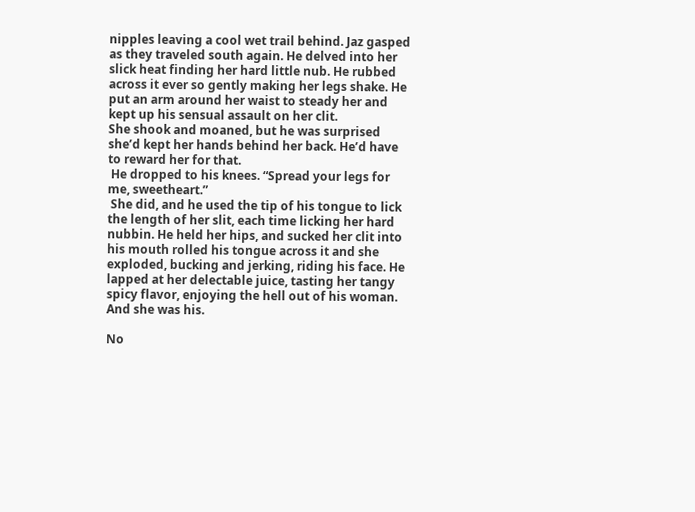nipples leaving a cool wet trail behind. Jaz gasped as they traveled south again. He delved into her slick heat finding her hard little nub. He rubbed across it ever so gently making her legs shake. He put an arm around her waist to steady her and kept up his sensual assault on her clit.
She shook and moaned, but he was surprised she’d kept her hands behind her back. He’d have to reward her for that.
 He dropped to his knees. “Spread your legs for me, sweetheart.”
 She did, and he used the tip of his tongue to lick the length of her slit, each time licking her hard nubbin. He held her hips, and sucked her clit into his mouth rolled his tongue across it and she exploded, bucking and jerking, riding his face. He lapped at her delectable juice, tasting her tangy spicy flavor, enjoying the hell out of his woman.  And she was his.

No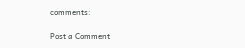comments:

Post a Comment